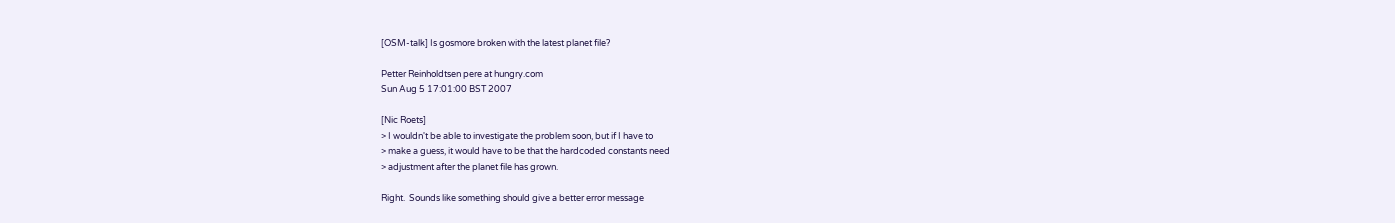[OSM-talk] Is gosmore broken with the latest planet file?

Petter Reinholdtsen pere at hungry.com
Sun Aug 5 17:01:00 BST 2007

[Nic Roets]
> I wouldn't be able to investigate the problem soon, but if I have to
> make a guess, it would have to be that the hardcoded constants need
> adjustment after the planet file has grown.

Right.  Sounds like something should give a better error message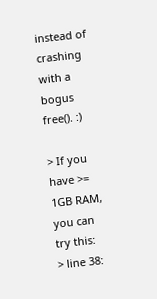instead of crashing with a bogus free(). :)

> If you have >= 1GB RAM, you can try this:
> line 38: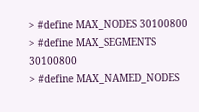> #define MAX_NODES 30100800
> #define MAX_SEGMENTS 30100800
> #define MAX_NAMED_NODES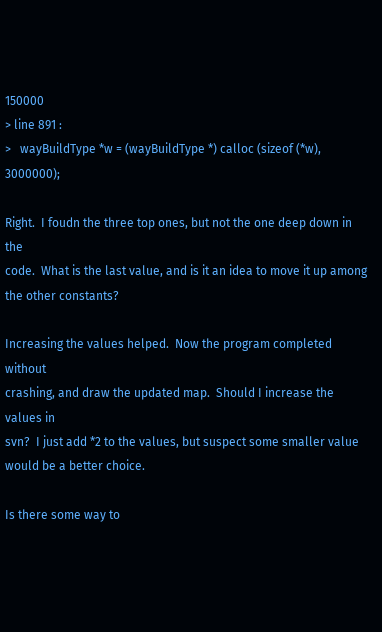150000
> line 891 :
>   wayBuildType *w = (wayBuildType *) calloc (sizeof (*w), 3000000);

Right.  I foudn the three top ones, but not the one deep down in the
code.  What is the last value, and is it an idea to move it up among
the other constants?

Increasing the values helped.  Now the program completed without
crashing, and draw the updated map.  Should I increase the values in
svn?  I just add *2 to the values, but suspect some smaller value
would be a better choice.

Is there some way to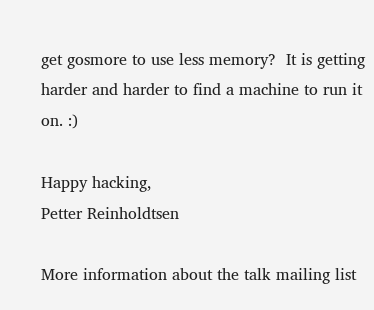get gosmore to use less memory?  It is getting
harder and harder to find a machine to run it on. :)

Happy hacking,
Petter Reinholdtsen

More information about the talk mailing list